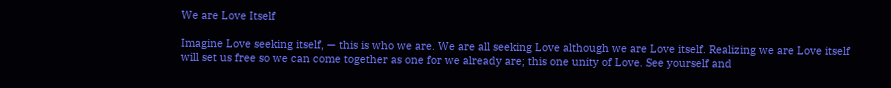We are Love Itself

Imagine Love seeking itself, — this is who we are. We are all seeking Love although we are Love itself. Realizing we are Love itself will set us free so we can come together as one for we already are; this one unity of Love. See yourself and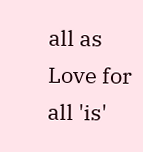all as Love for all 'is'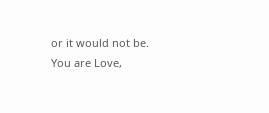or it would not be. You are Love,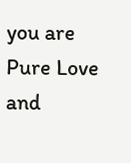you are Pure Love and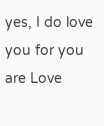yes, I do love you for you are Love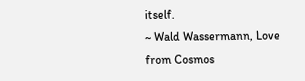itself.
~ Wald Wassermann, Love from Cosmos